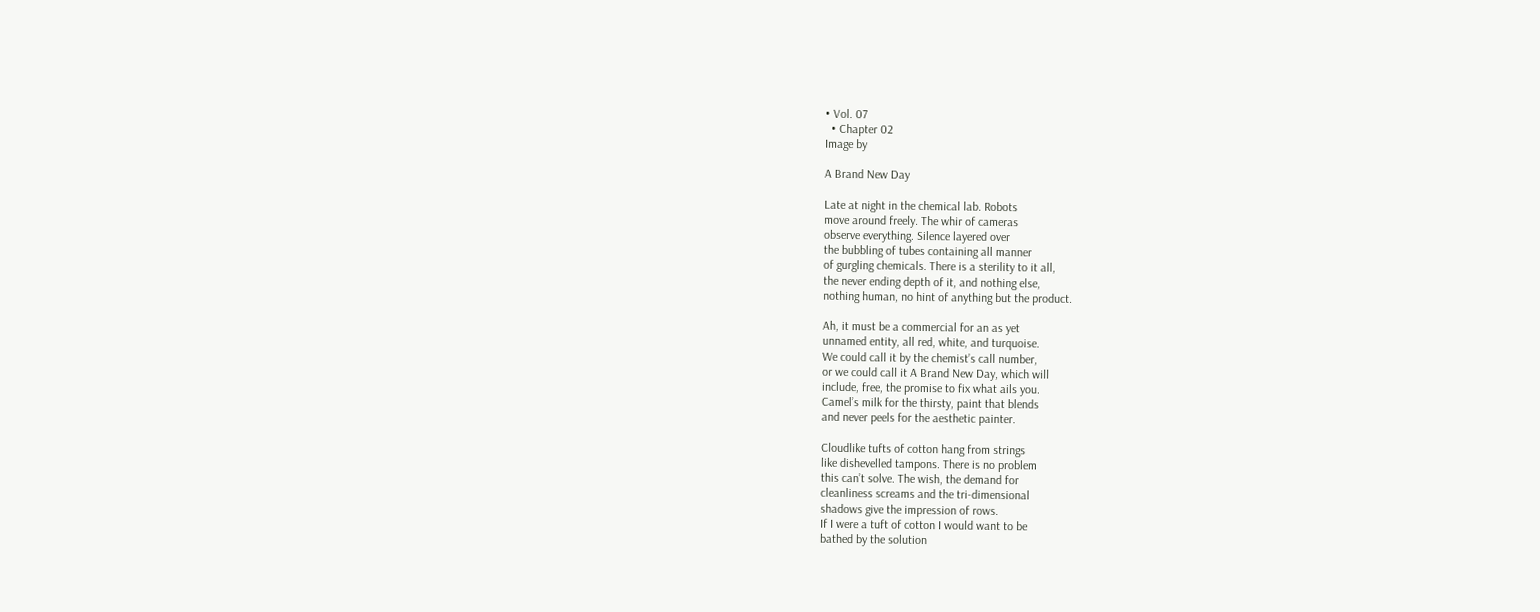• Vol. 07
  • Chapter 02
Image by

A Brand New Day

Late at night in the chemical lab. Robots
move around freely. The whir of cameras
observe everything. Silence layered over
the bubbling of tubes containing all manner
of gurgling chemicals. There is a sterility to it all,
the never ending depth of it, and nothing else,
nothing human, no hint of anything but the product.

Ah, it must be a commercial for an as yet
unnamed entity, all red, white, and turquoise.
We could call it by the chemist’s call number,
or we could call it A Brand New Day, which will
include, free, the promise to fix what ails you.
Camel’s milk for the thirsty, paint that blends
and never peels for the aesthetic painter.

Cloudlike tufts of cotton hang from strings
like dishevelled tampons. There is no problem
this can’t solve. The wish, the demand for
cleanliness screams and the tri-dimensional
shadows give the impression of rows.
If I were a tuft of cotton I would want to be
bathed by the solution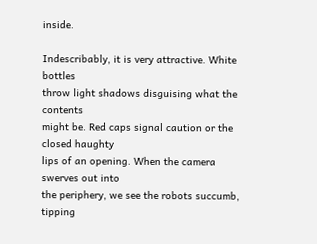inside.

Indescribably, it is very attractive. White bottles
throw light shadows disguising what the contents
might be. Red caps signal caution or the closed haughty
lips of an opening. When the camera swerves out into
the periphery, we see the robots succumb, tipping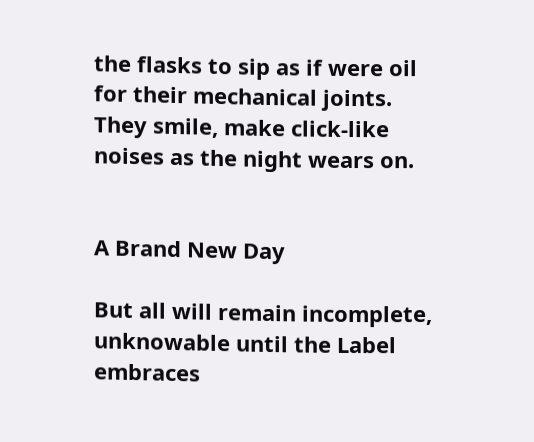the flasks to sip as if were oil for their mechanical joints.
They smile, make click-like noises as the night wears on.


A Brand New Day

But all will remain incomplete, unknowable until the Label embraces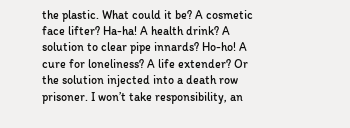the plastic. What could it be? A cosmetic face lifter? Ha-ha! A health drink? A solution to clear pipe innards? Ho-ho! A cure for loneliness? A life extender? Or the solution injected into a death row prisoner. I won’t take responsibility, an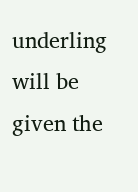underling will be given the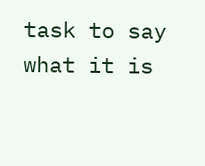task to say what it is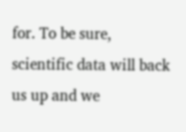for. To be sure, scientific data will back us up and we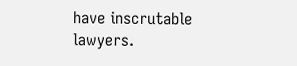have inscrutable lawyers.